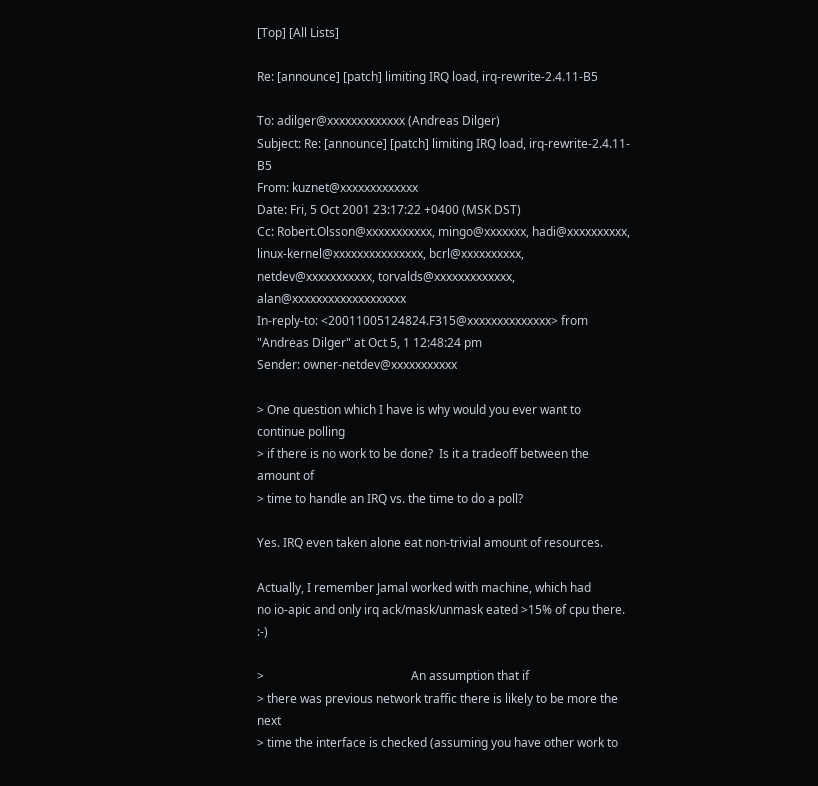[Top] [All Lists]

Re: [announce] [patch] limiting IRQ load, irq-rewrite-2.4.11-B5

To: adilger@xxxxxxxxxxxxx (Andreas Dilger)
Subject: Re: [announce] [patch] limiting IRQ load, irq-rewrite-2.4.11-B5
From: kuznet@xxxxxxxxxxxxx
Date: Fri, 5 Oct 2001 23:17:22 +0400 (MSK DST)
Cc: Robert.Olsson@xxxxxxxxxxx, mingo@xxxxxxx, hadi@xxxxxxxxxx, linux-kernel@xxxxxxxxxxxxxxx, bcrl@xxxxxxxxxx, netdev@xxxxxxxxxxx, torvalds@xxxxxxxxxxxxx, alan@xxxxxxxxxxxxxxxxxxx
In-reply-to: <20011005124824.F315@xxxxxxxxxxxxxx> from "Andreas Dilger" at Oct 5, 1 12:48:24 pm
Sender: owner-netdev@xxxxxxxxxxx

> One question which I have is why would you ever want to continue polling
> if there is no work to be done?  Is it a tradeoff between the amount of
> time to handle an IRQ vs. the time to do a poll?

Yes. IRQ even taken alone eat non-trivial amount of resources.

Actually, I remember Jamal worked with machine, which had
no io-apic and only irq ack/mask/unmask eated >15% of cpu there. :-)

>                                                 An assumption that if
> there was previous network traffic there is likely to be more the next
> time the interface is checked (assuming you have other work to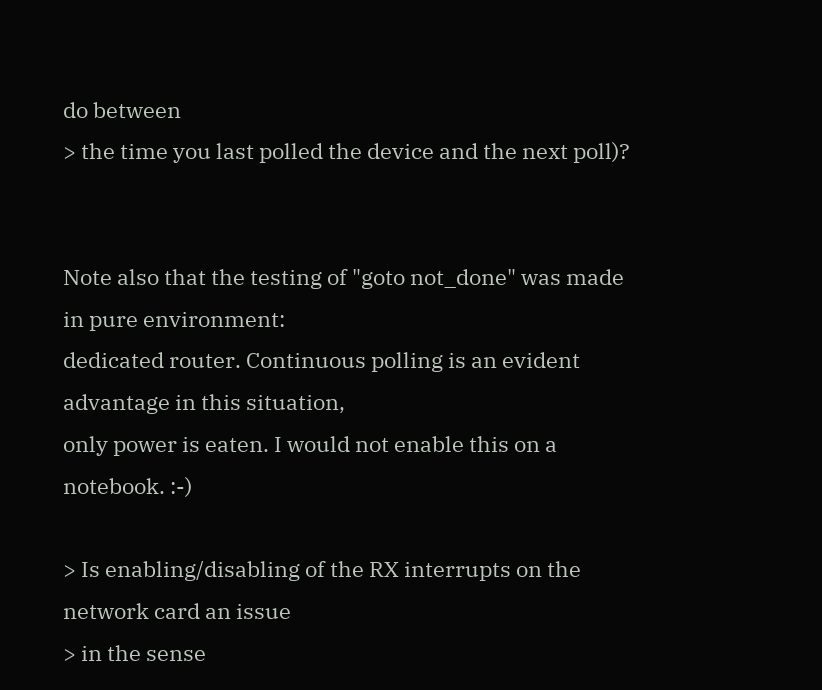do between
> the time you last polled the device and the next poll)?


Note also that the testing of "goto not_done" was made in pure environment:
dedicated router. Continuous polling is an evident advantage in this situation,
only power is eaten. I would not enable this on a notebook. :-)

> Is enabling/disabling of the RX interrupts on the network card an issue
> in the sense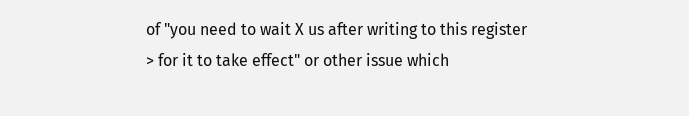of "you need to wait X us after writing to this register
> for it to take effect" or other issue which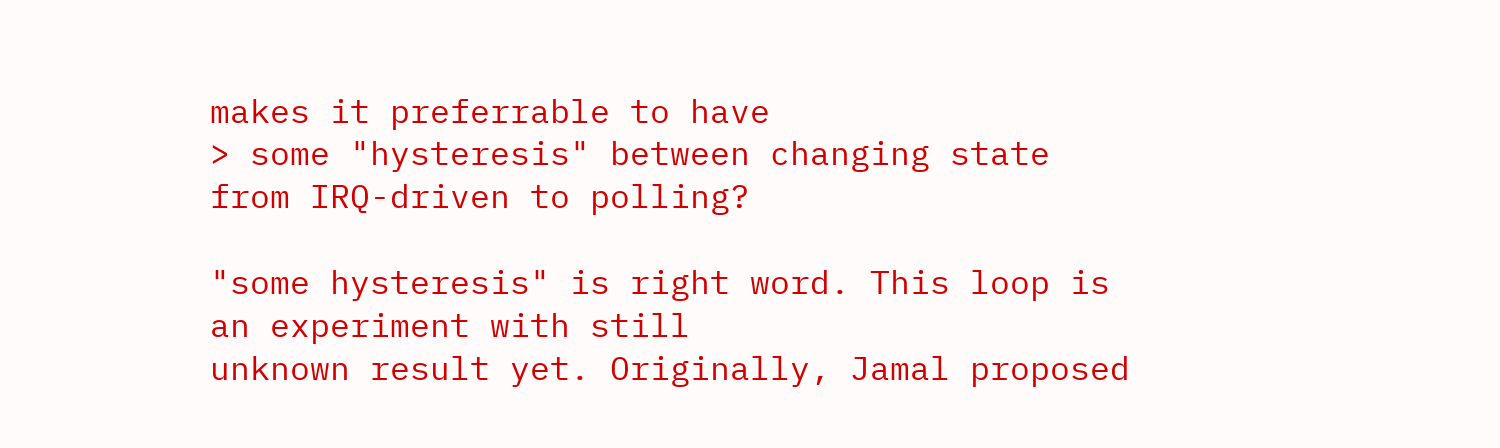makes it preferrable to have
> some "hysteresis" between changing state from IRQ-driven to polling?

"some hysteresis" is right word. This loop is an experiment with still
unknown result yet. Originally, Jamal proposed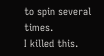to spin several times.
I killed this.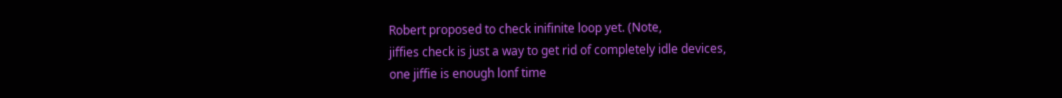Robert proposed to check inifinite loop yet. (Note,
jiffies check is just a way to get rid of completely idle devices,
one jiffie is enough lonf time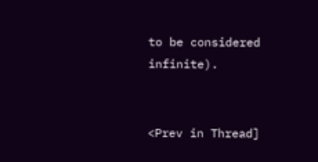to be considered infinite).


<Prev in Thread]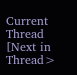Current Thread [Next in Thread>